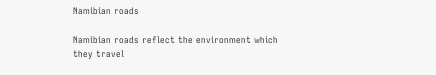Namibian roads

Namibian roads reflect the environment which they travel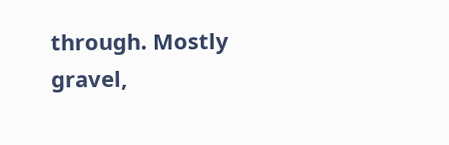through. Mostly gravel,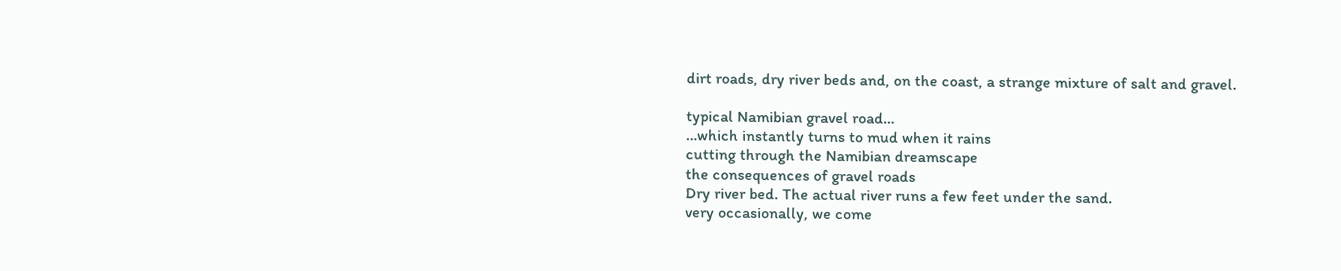dirt roads, dry river beds and, on the coast, a strange mixture of salt and gravel.

typical Namibian gravel road…
…which instantly turns to mud when it rains
cutting through the Namibian dreamscape
the consequences of gravel roads
Dry river bed. The actual river runs a few feet under the sand.
very occasionally, we come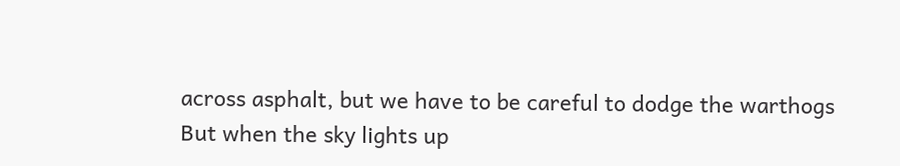across asphalt, but we have to be careful to dodge the warthogs
But when the sky lights up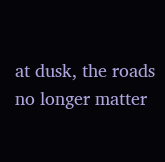at dusk, the roads no longer matter